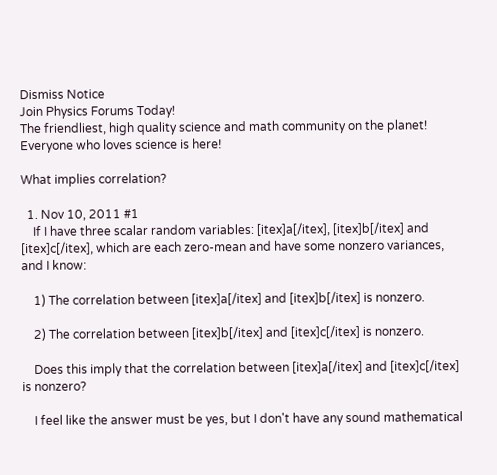Dismiss Notice
Join Physics Forums Today!
The friendliest, high quality science and math community on the planet! Everyone who loves science is here!

What implies correlation?

  1. Nov 10, 2011 #1
    If I have three scalar random variables: [itex]a[/itex], [itex]b[/itex] and [itex]c[/itex], which are each zero-mean and have some nonzero variances, and I know:

    1) The correlation between [itex]a[/itex] and [itex]b[/itex] is nonzero.

    2) The correlation between [itex]b[/itex] and [itex]c[/itex] is nonzero.

    Does this imply that the correlation between [itex]a[/itex] and [itex]c[/itex] is nonzero?

    I feel like the answer must be yes, but I don't have any sound mathematical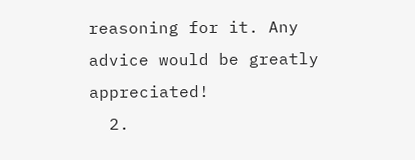reasoning for it. Any advice would be greatly appreciated!
  2.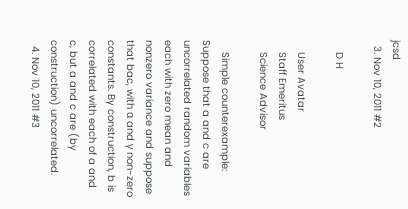jcsd
  3. Nov 10, 2011 #2

    D H

    User Avatar
    Staff Emeritus
    Science Advisor

    Simple counterexample: Suppose that a and c are uncorrelated random variables each with zero mean and nonzero variance and suppose that bac, with α and γ non-zero constants. By construction, b is correlated with each of a and c, but a and c are (by construction) uncorrelated.
  4. Nov 10, 2011 #3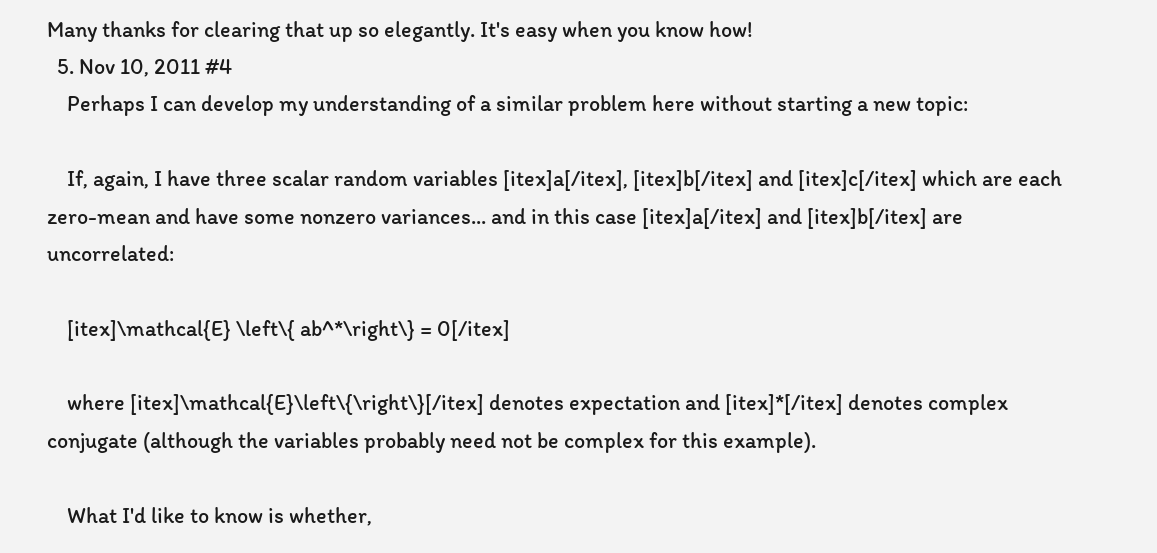Many thanks for clearing that up so elegantly. It's easy when you know how!
  5. Nov 10, 2011 #4
    Perhaps I can develop my understanding of a similar problem here without starting a new topic:

    If, again, I have three scalar random variables [itex]a[/itex], [itex]b[/itex] and [itex]c[/itex] which are each zero-mean and have some nonzero variances... and in this case [itex]a[/itex] and [itex]b[/itex] are uncorrelated:

    [itex]\mathcal{E} \left\{ ab^*\right\} = 0[/itex]

    where [itex]\mathcal{E}\left\{\right\}[/itex] denotes expectation and [itex]*[/itex] denotes complex conjugate (although the variables probably need not be complex for this example).

    What I'd like to know is whether,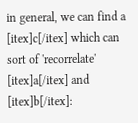in general, we can find a [itex]c[/itex] which can sort of 'recorrelate' [itex]a[/itex] and [itex]b[/itex]: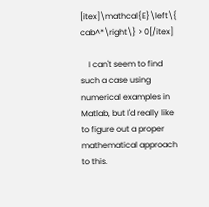[itex]\mathcal{E}\left\{ cab^*\right\} > 0[/itex]

    I can't seem to find such a case using numerical examples in Matlab, but I'd really like to figure out a proper mathematical approach to this.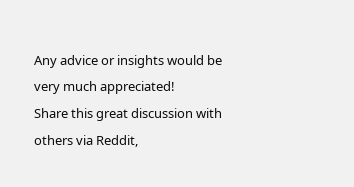Any advice or insights would be very much appreciated!
Share this great discussion with others via Reddit,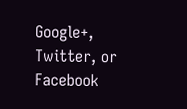Google+, Twitter, or Facebook